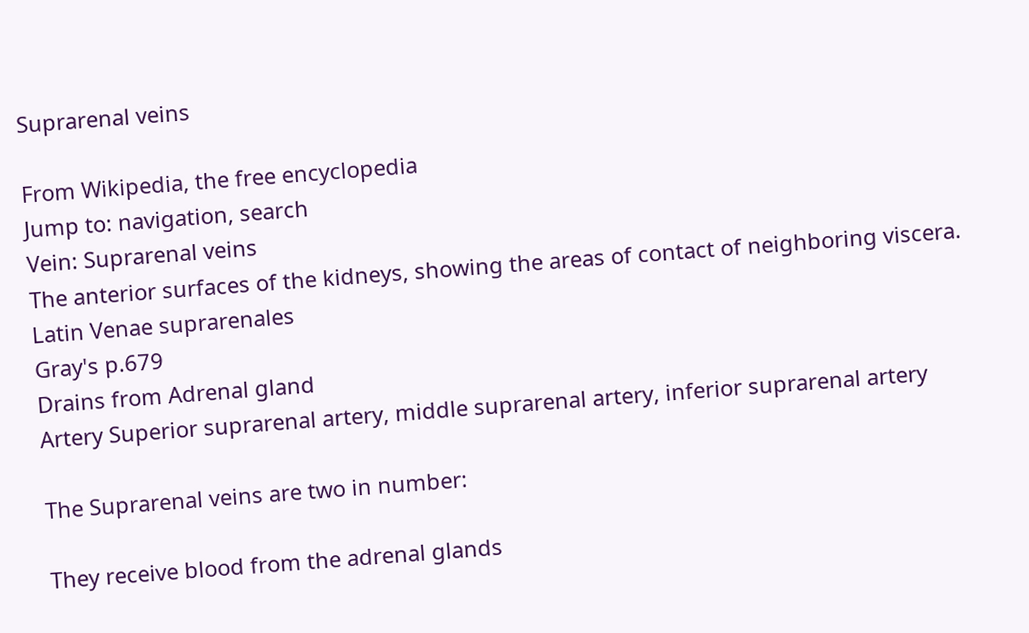Suprarenal veins

From Wikipedia, the free encyclopedia
Jump to: navigation, search
Vein: Suprarenal veins
The anterior surfaces of the kidneys, showing the areas of contact of neighboring viscera.
Latin Venae suprarenales
Gray's p.679
Drains from Adrenal gland
Artery Superior suprarenal artery, middle suprarenal artery, inferior suprarenal artery

The Suprarenal veins are two in number:

They receive blood from the adrenal glands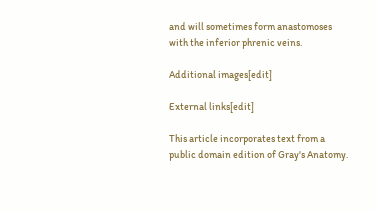and will sometimes form anastomoses with the inferior phrenic veins.

Additional images[edit]

External links[edit]

This article incorporates text from a public domain edition of Gray's Anatomy.